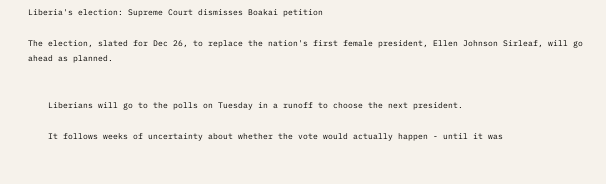Liberia's election: Supreme Court dismisses Boakai petition

The election, slated for Dec 26, to replace the nation's first female president, Ellen Johnson Sirleaf, will go ahead as planned.


    Liberians will go to the polls on Tuesday in a runoff to choose the next president.

    It follows weeks of uncertainty about whether the vote would actually happen - until it was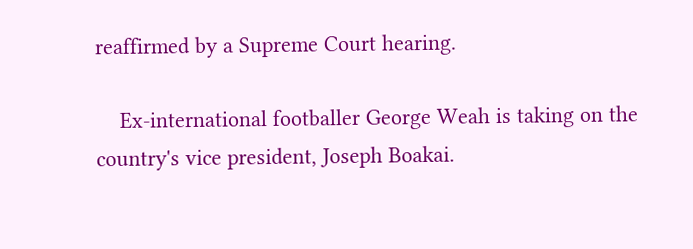reaffirmed by a Supreme Court hearing.

    Ex-international footballer George Weah is taking on the country's vice president, Joseph Boakai.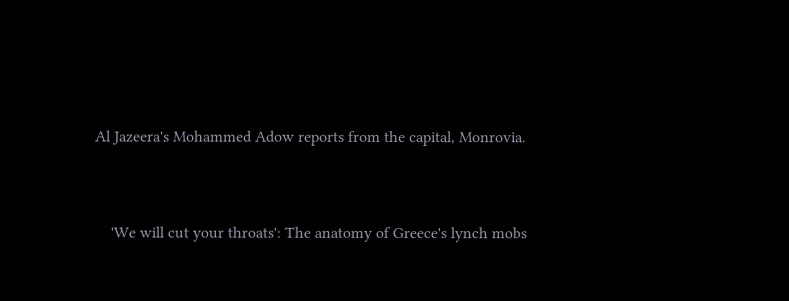Al Jazeera's Mohammed Adow reports from the capital, Monrovia.


    'We will cut your throats': The anatomy of Greece's lynch mobs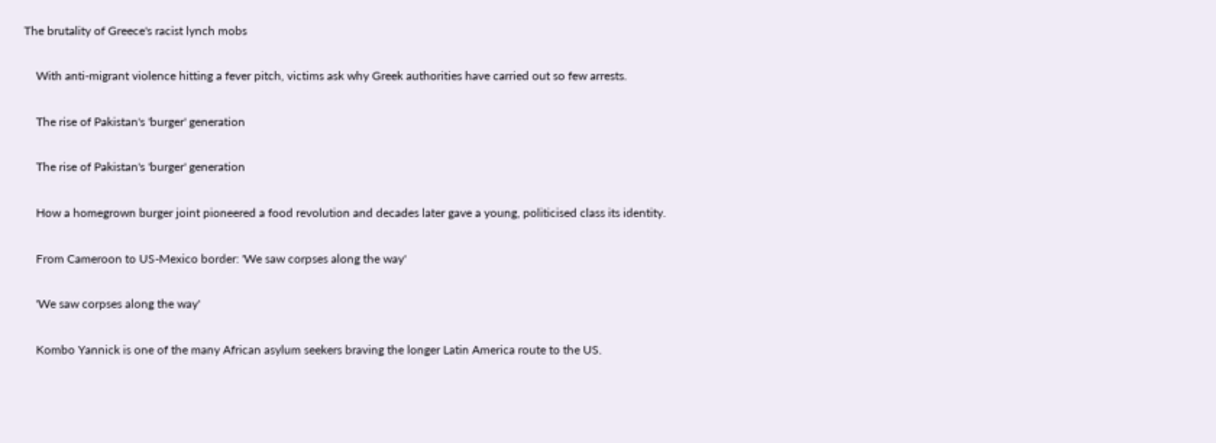The brutality of Greece's racist lynch mobs

    With anti-migrant violence hitting a fever pitch, victims ask why Greek authorities have carried out so few arrests.

    The rise of Pakistan's 'burger' generation

    The rise of Pakistan's 'burger' generation

    How a homegrown burger joint pioneered a food revolution and decades later gave a young, politicised class its identity.

    From Cameroon to US-Mexico border: 'We saw corpses along the way'

    'We saw corpses along the way'

    Kombo Yannick is one of the many African asylum seekers braving the longer Latin America route to the US.